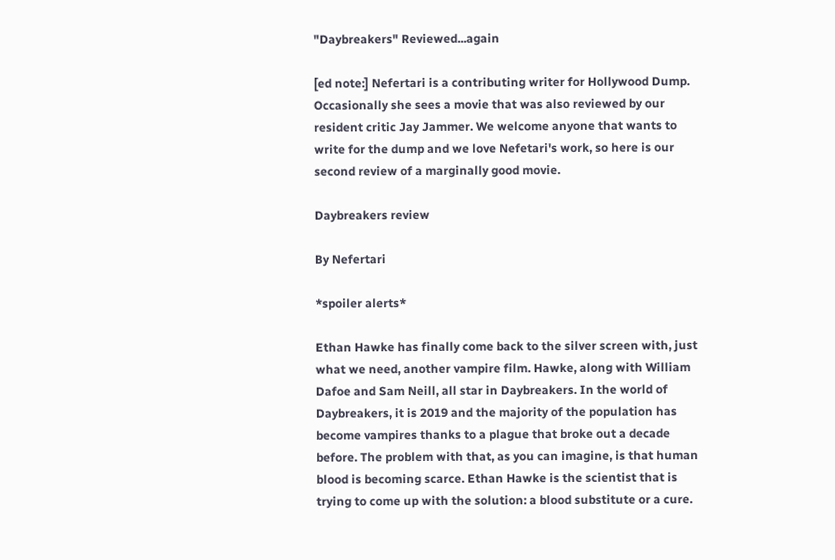"Daybreakers" Reviewed...again

[ed note:] Nefertari is a contributing writer for Hollywood Dump. Occasionally she sees a movie that was also reviewed by our resident critic Jay Jammer. We welcome anyone that wants to write for the dump and we love Nefetari's work, so here is our second review of a marginally good movie.

Daybreakers review

By Nefertari

*spoiler alerts*

Ethan Hawke has finally come back to the silver screen with, just what we need, another vampire film. Hawke, along with William Dafoe and Sam Neill, all star in Daybreakers. In the world of Daybreakers, it is 2019 and the majority of the population has become vampires thanks to a plague that broke out a decade before. The problem with that, as you can imagine, is that human blood is becoming scarce. Ethan Hawke is the scientist that is trying to come up with the solution: a blood substitute or a cure.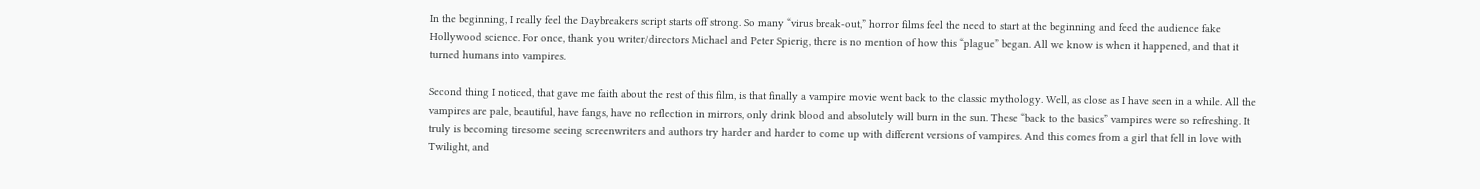In the beginning, I really feel the Daybreakers script starts off strong. So many “virus break-out,” horror films feel the need to start at the beginning and feed the audience fake Hollywood science. For once, thank you writer/directors Michael and Peter Spierig, there is no mention of how this “plague” began. All we know is when it happened, and that it turned humans into vampires.

Second thing I noticed, that gave me faith about the rest of this film, is that finally a vampire movie went back to the classic mythology. Well, as close as I have seen in a while. All the vampires are pale, beautiful, have fangs, have no reflection in mirrors, only drink blood and absolutely will burn in the sun. These “back to the basics” vampires were so refreshing. It truly is becoming tiresome seeing screenwriters and authors try harder and harder to come up with different versions of vampires. And this comes from a girl that fell in love with Twilight, and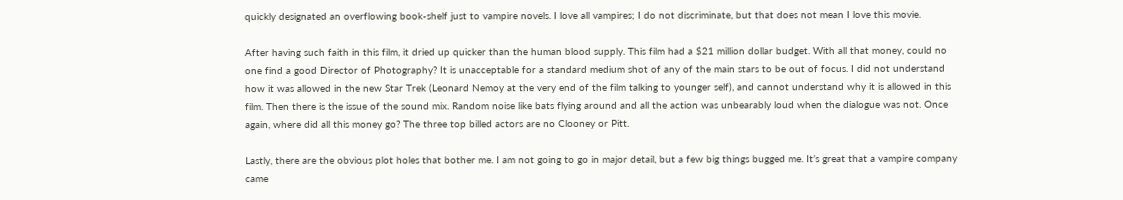quickly designated an overflowing book-shelf just to vampire novels. I love all vampires; I do not discriminate, but that does not mean I love this movie.

After having such faith in this film, it dried up quicker than the human blood supply. This film had a $21 million dollar budget. With all that money, could no one find a good Director of Photography? It is unacceptable for a standard medium shot of any of the main stars to be out of focus. I did not understand how it was allowed in the new Star Trek (Leonard Nemoy at the very end of the film talking to younger self), and cannot understand why it is allowed in this film. Then there is the issue of the sound mix. Random noise like bats flying around and all the action was unbearably loud when the dialogue was not. Once again, where did all this money go? The three top billed actors are no Clooney or Pitt.

Lastly, there are the obvious plot holes that bother me. I am not going to go in major detail, but a few big things bugged me. It’s great that a vampire company came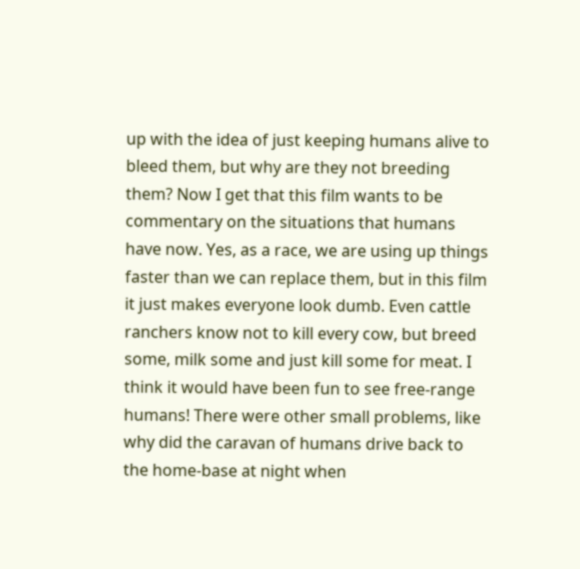up with the idea of just keeping humans alive to bleed them, but why are they not breeding them? Now I get that this film wants to be commentary on the situations that humans have now. Yes, as a race, we are using up things faster than we can replace them, but in this film it just makes everyone look dumb. Even cattle ranchers know not to kill every cow, but breed some, milk some and just kill some for meat. I think it would have been fun to see free-range humans! There were other small problems, like why did the caravan of humans drive back to the home-base at night when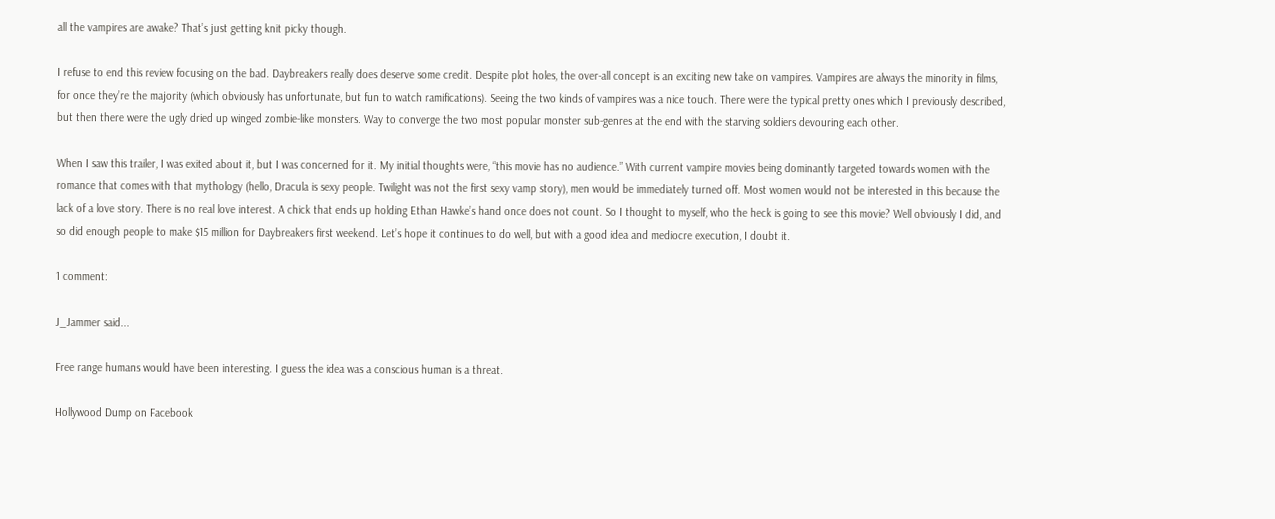all the vampires are awake? That’s just getting knit picky though.

I refuse to end this review focusing on the bad. Daybreakers really does deserve some credit. Despite plot holes, the over-all concept is an exciting new take on vampires. Vampires are always the minority in films, for once they’re the majority (which obviously has unfortunate, but fun to watch ramifications). Seeing the two kinds of vampires was a nice touch. There were the typical pretty ones which I previously described, but then there were the ugly dried up winged zombie-like monsters. Way to converge the two most popular monster sub-genres at the end with the starving soldiers devouring each other.

When I saw this trailer, I was exited about it, but I was concerned for it. My initial thoughts were, “this movie has no audience.” With current vampire movies being dominantly targeted towards women with the romance that comes with that mythology (hello, Dracula is sexy people. Twilight was not the first sexy vamp story), men would be immediately turned off. Most women would not be interested in this because the lack of a love story. There is no real love interest. A chick that ends up holding Ethan Hawke’s hand once does not count. So I thought to myself, who the heck is going to see this movie? Well obviously I did, and so did enough people to make $15 million for Daybreakers first weekend. Let’s hope it continues to do well, but with a good idea and mediocre execution, I doubt it.

1 comment:

J_Jammer said...

Free range humans would have been interesting. I guess the idea was a conscious human is a threat.

Hollywood Dump on Facebook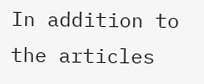In addition to the articles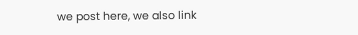we post here, we also link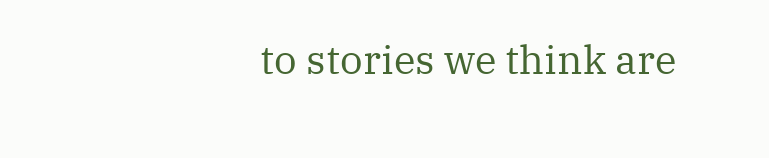to stories we think are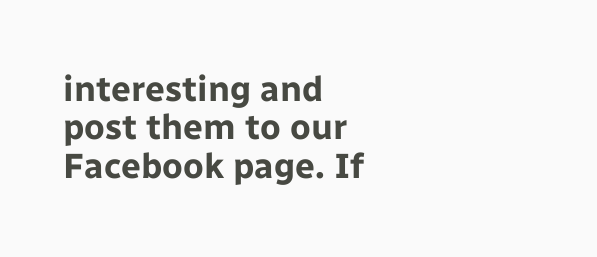interesting and post them to our Facebook page. If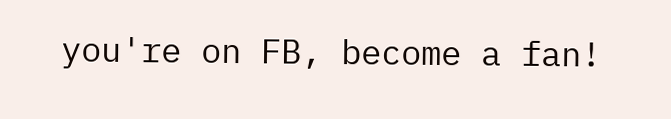you're on FB, become a fan!